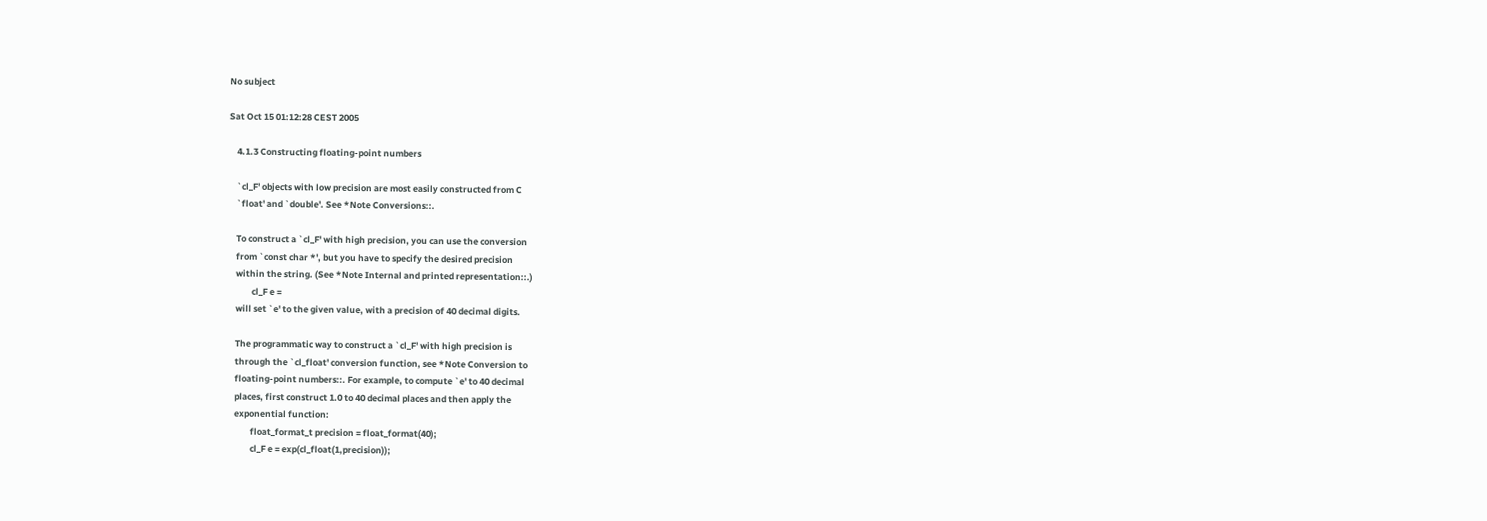No subject

Sat Oct 15 01:12:28 CEST 2005

    4.1.3 Constructing floating-point numbers

    `cl_F' objects with low precision are most easily constructed from C
    `float' and `double'. See *Note Conversions::.

    To construct a `cl_F' with high precision, you can use the conversion
    from `const char *', but you have to specify the desired precision
    within the string. (See *Note Internal and printed representation::.)
            cl_F e =
    will set `e' to the given value, with a precision of 40 decimal digits.

    The programmatic way to construct a `cl_F' with high precision is
    through the `cl_float' conversion function, see *Note Conversion to
    floating-point numbers::. For example, to compute `e' to 40 decimal
    places, first construct 1.0 to 40 decimal places and then apply the
    exponential function:
            float_format_t precision = float_format(40);
            cl_F e = exp(cl_float(1,precision));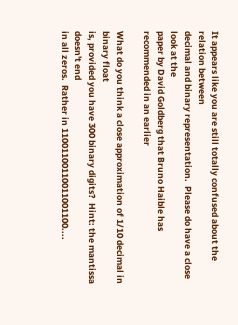It appears like you are still totally confused about the relation between
decimal and binary representation.  Please do have a close look at the
paper by David Goldberg that Bruno Haible has recommended in an earlier

What do you think a close approximation of 1/10 decimal in binary float
is, provided you have 300 binary digits?  Hint: the mantissa doesn't end
in all zeros.  Rather in 11001100110011001100....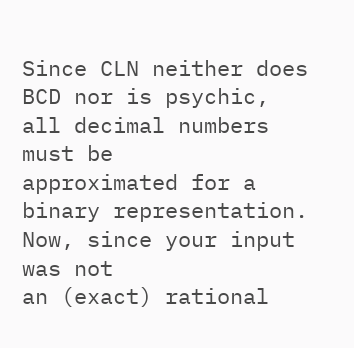Since CLN neither does BCD nor is psychic, all decimal numbers must be
approximated for a binary representation.  Now, since your input was not
an (exact) rational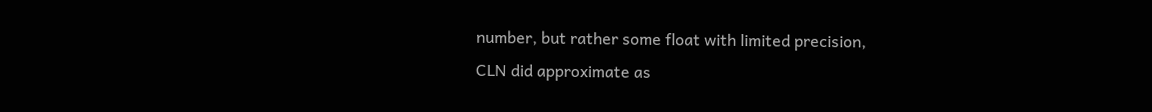number, but rather some float with limited precision,
CLN did approximate as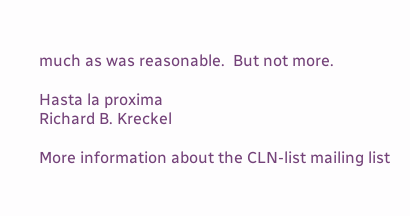much as was reasonable.  But not more.

Hasta la proxima
Richard B. Kreckel

More information about the CLN-list mailing list